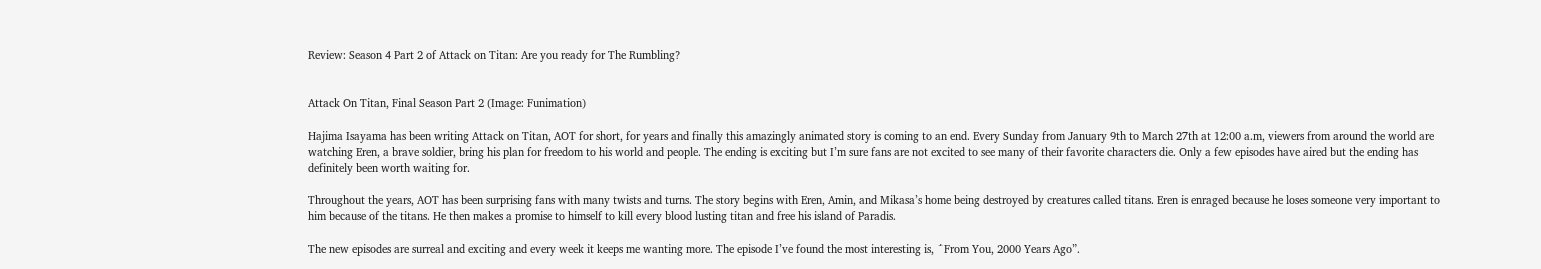Review: Season 4 Part 2 of Attack on Titan: Are you ready for The Rumbling?


Attack On Titan, Final Season Part 2 (Image: Funimation)

Hajima Isayama has been writing Attack on Titan, AOT for short, for years and finally this amazingly animated story is coming to an end. Every Sunday from January 9th to March 27th at 12:00 a.m, viewers from around the world are watching Eren, a brave soldier, bring his plan for freedom to his world and people. The ending is exciting but I’m sure fans are not excited to see many of their favorite characters die. Only a few episodes have aired but the ending has definitely been worth waiting for.

Throughout the years, AOT has been surprising fans with many twists and turns. The story begins with Eren, Amin, and Mikasa’s home being destroyed by creatures called titans. Eren is enraged because he loses someone very important to him because of the titans. He then makes a promise to himself to kill every blood lusting titan and free his island of Paradis.

The new episodes are surreal and exciting and every week it keeps me wanting more. The episode I’ve found the most interesting is, ΅From You, 2000 Years Ago”.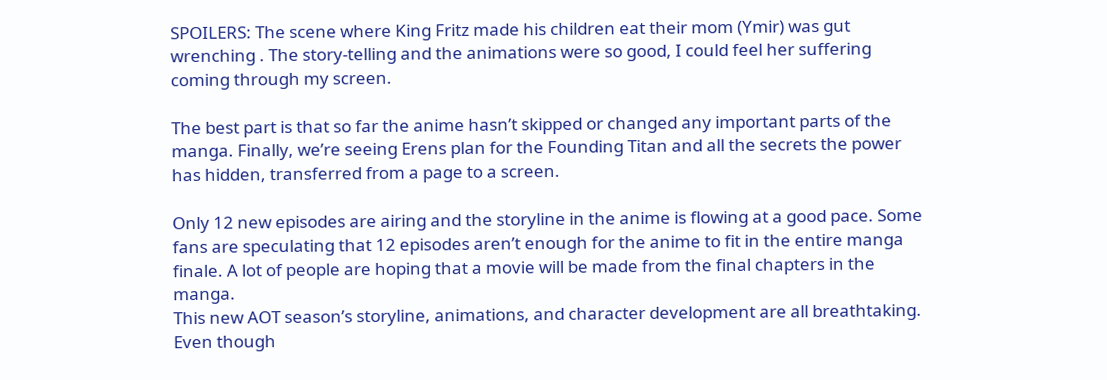SPOILERS: The scene where King Fritz made his children eat their mom (Ymir) was gut wrenching . The story-telling and the animations were so good, I could feel her suffering coming through my screen.

The best part is that so far the anime hasn’t skipped or changed any important parts of the manga. Finally, we’re seeing Erens plan for the Founding Titan and all the secrets the power has hidden, transferred from a page to a screen.

Only 12 new episodes are airing and the storyline in the anime is flowing at a good pace. Some fans are speculating that 12 episodes aren’t enough for the anime to fit in the entire manga finale. A lot of people are hoping that a movie will be made from the final chapters in the manga.
This new AOT season’s storyline, animations, and character development are all breathtaking. Even though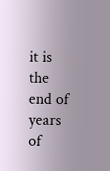it is the end of years of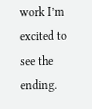work I’m excited to see the ending.